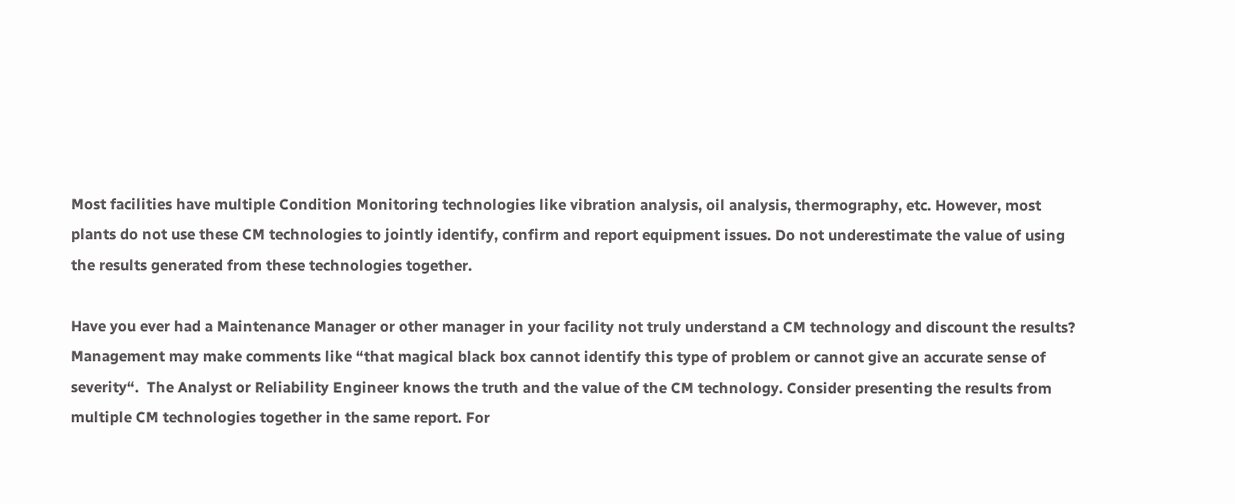Most facilities have multiple Condition Monitoring technologies like vibration analysis, oil analysis, thermography, etc. However, most plants do not use these CM technologies to jointly identify, confirm and report equipment issues. Do not underestimate the value of using the results generated from these technologies together.

Have you ever had a Maintenance Manager or other manager in your facility not truly understand a CM technology and discount the results?  Management may make comments like “that magical black box cannot identify this type of problem or cannot give an accurate sense of severity“.  The Analyst or Reliability Engineer knows the truth and the value of the CM technology. Consider presenting the results from multiple CM technologies together in the same report. For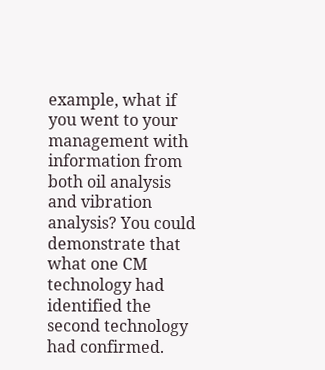example, what if you went to your management with information from both oil analysis and vibration analysis? You could demonstrate that what one CM technology had identified the second technology had confirmed.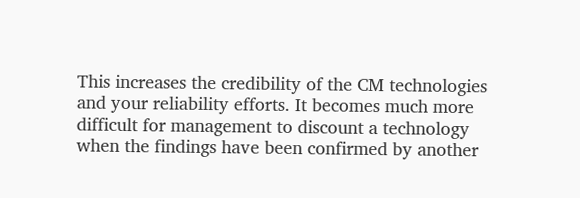This increases the credibility of the CM technologies and your reliability efforts. It becomes much more difficult for management to discount a technology when the findings have been confirmed by another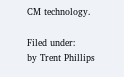CM technology.

Filed under:
by Trent Phillips